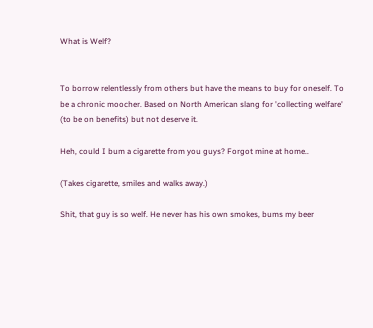What is Welf?


To borrow relentlessly from others but have the means to buy for oneself. To be a chronic moocher. Based on North American slang for 'collecting welfare' (to be on benefits) but not deserve it.

Heh, could I bum a cigarette from you guys? Forgot mine at home..

(Takes cigarette, smiles and walks away.)

Shit, that guy is so welf. He never has his own smokes, bums my beer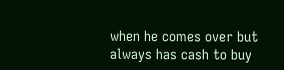when he comes over but always has cash to buy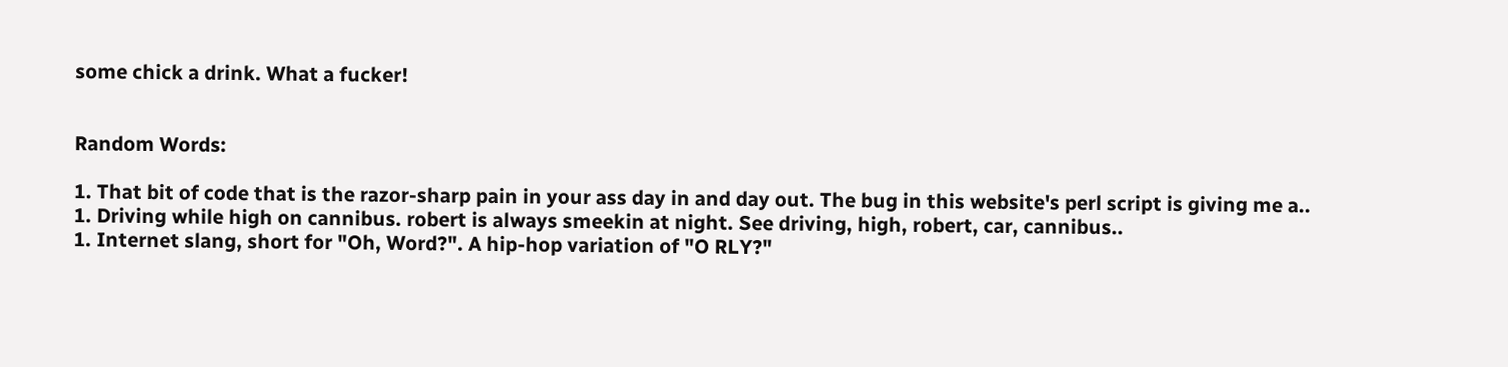some chick a drink. What a fucker!


Random Words:

1. That bit of code that is the razor-sharp pain in your ass day in and day out. The bug in this website's perl script is giving me a..
1. Driving while high on cannibus. robert is always smeekin at night. See driving, high, robert, car, cannibus..
1. Internet slang, short for "Oh, Word?". A hip-hop variation of "O RLY?"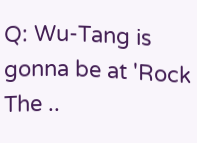Q: Wu-Tang is gonna be at 'Rock The ..